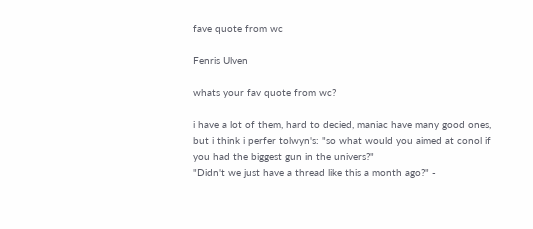fave quote from wc

Fenris Ulven

whats your fav quote from wc?

i have a lot of them, hard to decied, maniac have many good ones, but i think i perfer tolwyn's: "so what would you aimed at conol if you had the biggest gun in the univers?"
"Didn't we just have a thread like this a month ago?" -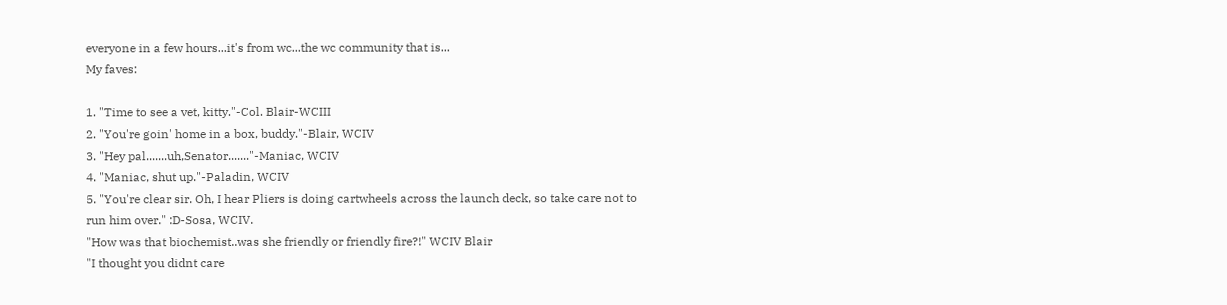everyone in a few hours...it's from wc...the wc community that is...
My faves:

1. "Time to see a vet, kitty."-Col. Blair-WCIII
2. "You're goin' home in a box, buddy."-Blair, WCIV
3. "Hey pal.......uh,Senator......."-Maniac, WCIV
4. "Maniac, shut up."-Paladin, WCIV
5. "You're clear sir. Oh, I hear Pliers is doing cartwheels across the launch deck, so take care not to run him over." :D-Sosa, WCIV.
"How was that biochemist..was she friendly or friendly fire?!" WCIV Blair
"I thought you didnt care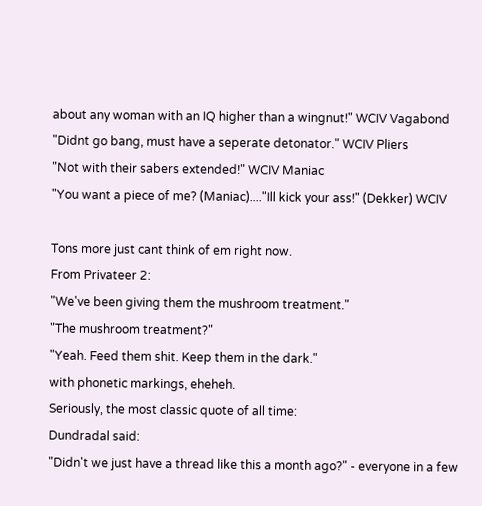about any woman with an IQ higher than a wingnut!" WCIV Vagabond
"Didnt go bang, must have a seperate detonator." WCIV Pliers
"Not with their sabers extended!" WCIV Maniac
"You want a piece of me? (Maniac)...."Ill kick your ass!" (Dekker) WCIV

Tons more just cant think of em right now.
From Privateer 2:
"We've been giving them the mushroom treatment."
"The mushroom treatment?"
"Yeah. Feed them shit. Keep them in the dark."
with phonetic markings, eheheh.
Seriously, the most classic quote of all time:
Dundradal said:
"Didn't we just have a thread like this a month ago?" - everyone in a few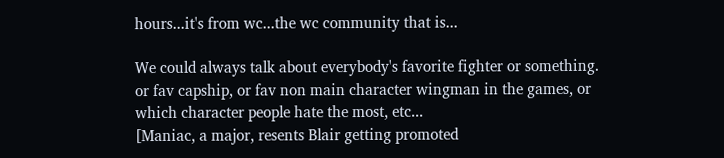hours...it's from wc...the wc community that is...

We could always talk about everybody's favorite fighter or something.
or fav capship, or fav non main character wingman in the games, or which character people hate the most, etc...
[Maniac, a major, resents Blair getting promoted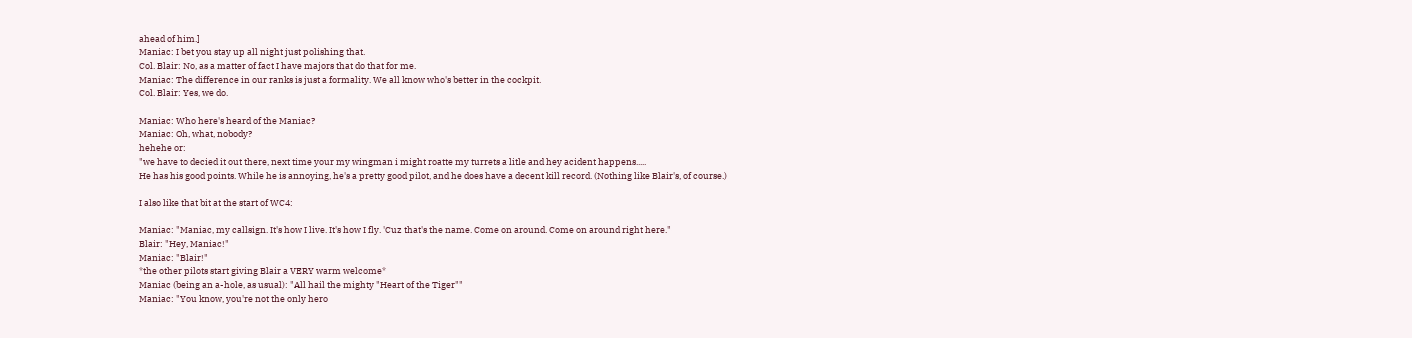ahead of him.]
Maniac: I bet you stay up all night just polishing that.
Col. Blair: No, as a matter of fact I have majors that do that for me.
Maniac: The difference in our ranks is just a formality. We all know who's better in the cockpit.
Col. Blair: Yes, we do.

Maniac: Who here's heard of the Maniac?
Maniac: Oh, what, nobody?
hehehe or:
"we have to decied it out there, next time your my wingman i might roatte my turrets a litle and hey acident happens.....
He has his good points. While he is annoying, he's a pretty good pilot, and he does have a decent kill record. (Nothing like Blair's, of course.)

I also like that bit at the start of WC4:

Maniac: "Maniac, my callsign. It's how I live. It's how I fly. 'Cuz that's the name. Come on around. Come on around right here."
Blair: "Hey, Maniac!"
Maniac: "Blair!"
*the other pilots start giving Blair a VERY warm welcome*
Maniac (being an a-hole, as usual): "All hail the mighty "Heart of the Tiger""
Maniac: "You know, you're not the only hero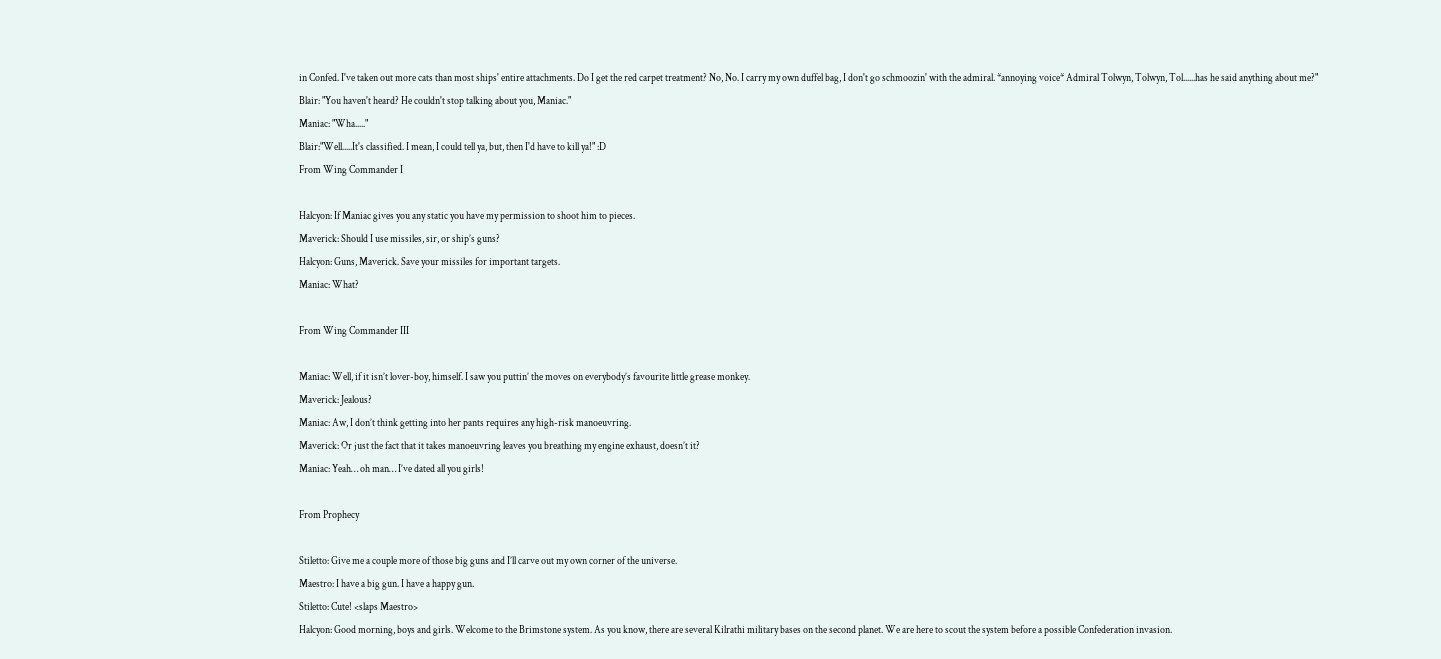in Confed. I've taken out more cats than most ships' entire attachments. Do I get the red carpet treatment? No, No. I carry my own duffel bag, I don't go schmoozin' with the admiral. *annoying voice* Admiral Tolwyn, Tolwyn, Tol......has he said anything about me?"
Blair: "You haven't heard? He couldn't stop talking about you, Maniac."
Maniac: "Wha....."
Blair:"Well.....It's classified. I mean, I could tell ya, but, then I'd have to kill ya!" :D
From Wing Commander I

Halcyon: If Maniac gives you any static you have my permission to shoot him to pieces.
Maverick: Should I use missiles, sir, or ship’s guns?
Halcyon: Guns, Maverick. Save your missiles for important targets.
Maniac: What?

From Wing Commander III

Maniac: Well, if it isn’t lover-boy, himself. I saw you puttin’ the moves on everybody’s favourite little grease monkey.
Maverick: Jealous?
Maniac: Aw, I don’t think getting into her pants requires any high-risk manoeuvring.
Maverick: Or just the fact that it takes manoeuvring leaves you breathing my engine exhaust, doesn’t it?
Maniac: Yeah… oh man… I’ve dated all you girls!

From Prophecy

Stiletto: Give me a couple more of those big guns and I’ll carve out my own corner of the universe.
Maestro: I have a big gun. I have a happy gun.
Stiletto: Cute! <slaps Maestro>
Halcyon: Good morning, boys and girls. Welcome to the Brimstone system. As you know, there are several Kilrathi military bases on the second planet. We are here to scout the system before a possible Confederation invasion.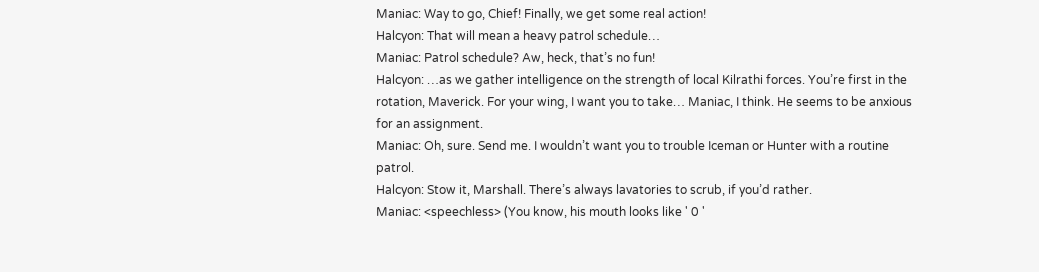Maniac: Way to go, Chief! Finally, we get some real action!
Halcyon: That will mean a heavy patrol schedule…
Maniac: Patrol schedule? Aw, heck, that’s no fun!
Halcyon: …as we gather intelligence on the strength of local Kilrathi forces. You’re first in the rotation, Maverick. For your wing, I want you to take… Maniac, I think. He seems to be anxious for an assignment.
Maniac: Oh, sure. Send me. I wouldn’t want you to trouble Iceman or Hunter with a routine patrol.
Halcyon: Stow it, Marshall. There’s always lavatories to scrub, if you’d rather.
Maniac: <speechless> (You know, his mouth looks like ' 0 '